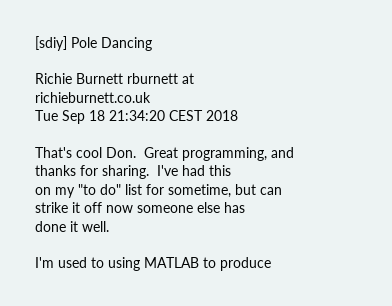[sdiy] Pole Dancing

Richie Burnett rburnett at richieburnett.co.uk
Tue Sep 18 21:34:20 CEST 2018

That's cool Don.  Great programming, and thanks for sharing.  I've had this
on my "to do" list for sometime, but can strike it off now someone else has
done it well.

I'm used to using MATLAB to produce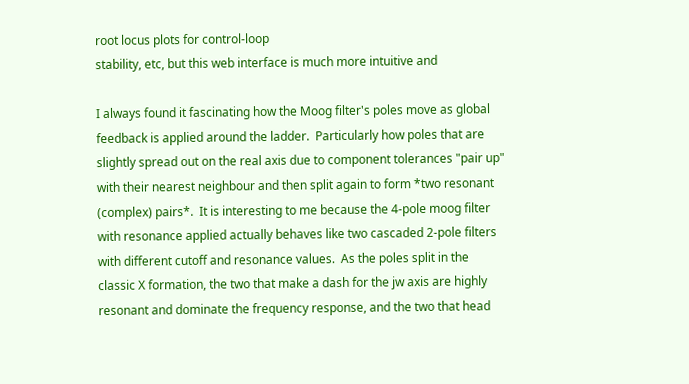root locus plots for control-loop
stability, etc, but this web interface is much more intuitive and

I always found it fascinating how the Moog filter's poles move as global
feedback is applied around the ladder.  Particularly how poles that are
slightly spread out on the real axis due to component tolerances "pair up"
with their nearest neighbour and then split again to form *two resonant
(complex) pairs*.  It is interesting to me because the 4-pole moog filter
with resonance applied actually behaves like two cascaded 2-pole filters
with different cutoff and resonance values.  As the poles split in the
classic X formation, the two that make a dash for the jw axis are highly
resonant and dominate the frequency response, and the two that head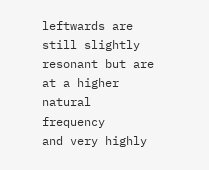leftwards are still slightly resonant but are at a higher natural frequency
and very highly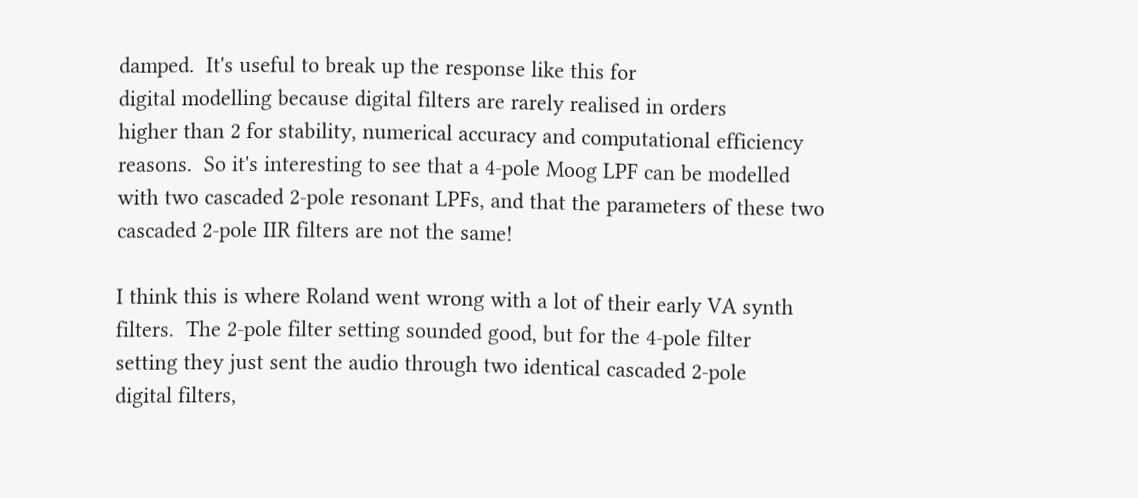damped.  It's useful to break up the response like this for
digital modelling because digital filters are rarely realised in orders
higher than 2 for stability, numerical accuracy and computational efficiency
reasons.  So it's interesting to see that a 4-pole Moog LPF can be modelled
with two cascaded 2-pole resonant LPFs, and that the parameters of these two
cascaded 2-pole IIR filters are not the same!

I think this is where Roland went wrong with a lot of their early VA synth
filters.  The 2-pole filter setting sounded good, but for the 4-pole filter
setting they just sent the audio through two identical cascaded 2-pole
digital filters,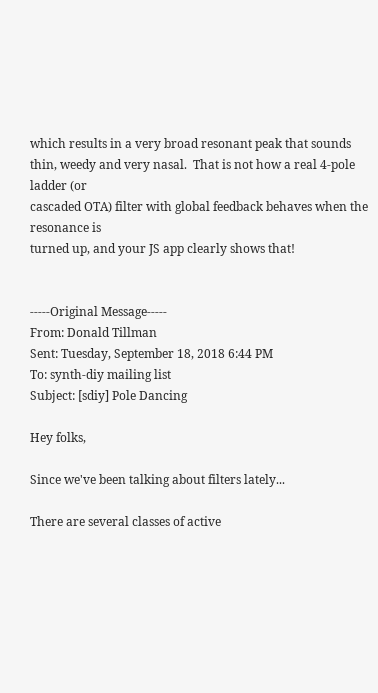which results in a very broad resonant peak that sounds
thin, weedy and very nasal.  That is not how a real 4-pole ladder (or
cascaded OTA) filter with global feedback behaves when the resonance is
turned up, and your JS app clearly shows that!


-----Original Message-----
From: Donald Tillman
Sent: Tuesday, September 18, 2018 6:44 PM
To: synth-diy mailing list
Subject: [sdiy] Pole Dancing

Hey folks,

Since we've been talking about filters lately...

There are several classes of active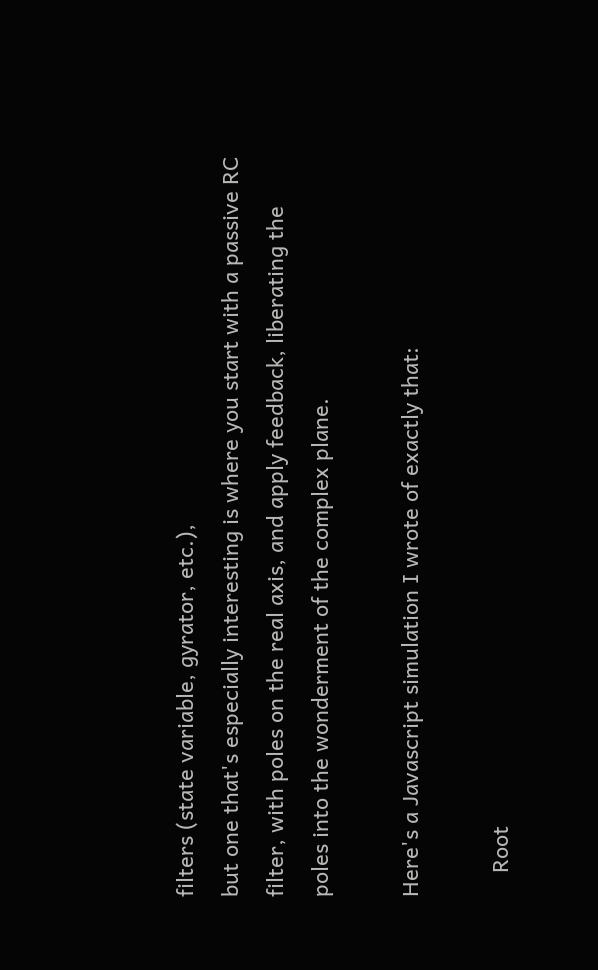filters (state variable, gyrator, etc.),
but one that's especially interesting is where you start with a passive RC
filter, with poles on the real axis, and apply feedback, liberating the
poles into the wonderment of the complex plane.

Here's a Javascript simulation I wrote of exactly that:

    Root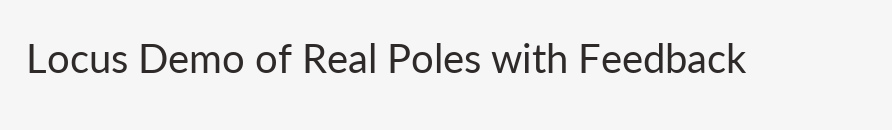Locus Demo of Real Poles with Feedback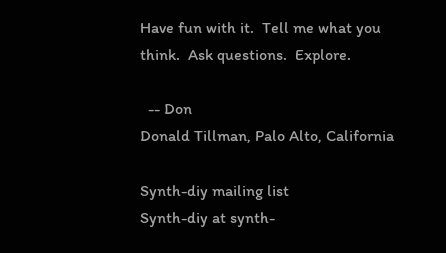Have fun with it.  Tell me what you think.  Ask questions.  Explore.

  -- Don
Donald Tillman, Palo Alto, California

Synth-diy mailing list
Synth-diy at synth-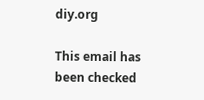diy.org

This email has been checked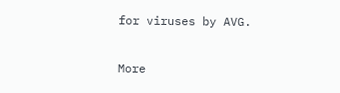for viruses by AVG.

More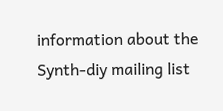information about the Synth-diy mailing list